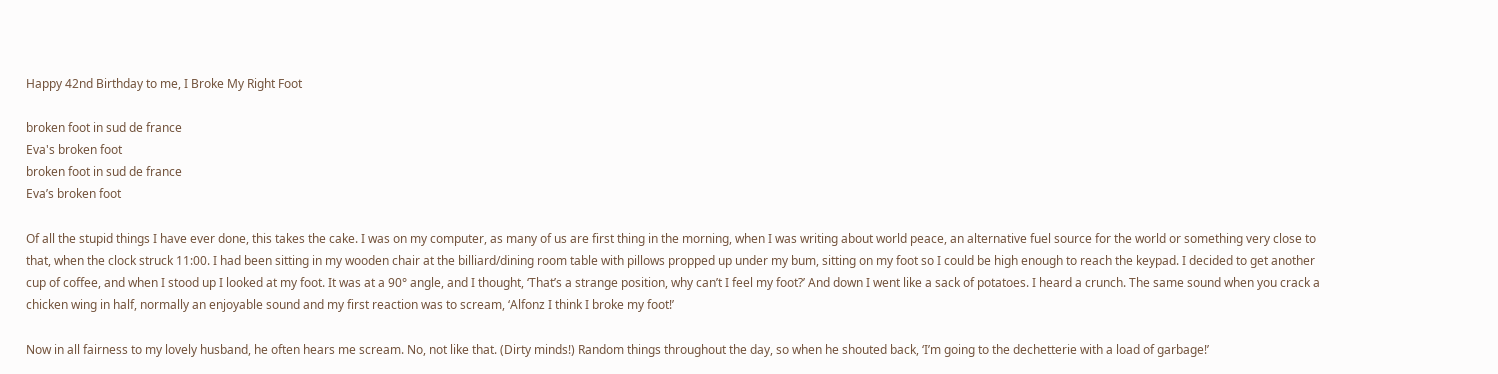Happy 42nd Birthday to me, I Broke My Right Foot

broken foot in sud de france
Eva's broken foot
broken foot in sud de france
Eva’s broken foot

Of all the stupid things I have ever done, this takes the cake. I was on my computer, as many of us are first thing in the morning, when I was writing about world peace, an alternative fuel source for the world or something very close to that, when the clock struck 11:00. I had been sitting in my wooden chair at the billiard/dining room table with pillows propped up under my bum, sitting on my foot so I could be high enough to reach the keypad. I decided to get another cup of coffee, and when I stood up I looked at my foot. It was at a 90° angle, and I thought, ‘That’s a strange position, why can’t I feel my foot?’ And down I went like a sack of potatoes. I heard a crunch. The same sound when you crack a chicken wing in half, normally an enjoyable sound and my first reaction was to scream, ‘Alfonz I think I broke my foot!’

Now in all fairness to my lovely husband, he often hears me scream. No, not like that. (Dirty minds!) Random things throughout the day, so when he shouted back, ‘I’m going to the dechetterie with a load of garbage!’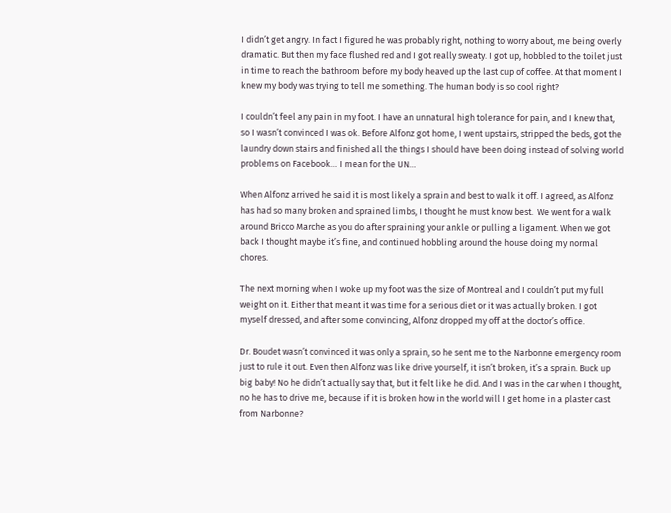I didn’t get angry. In fact I figured he was probably right, nothing to worry about, me being overly dramatic. But then my face flushed red and I got really sweaty. I got up, hobbled to the toilet just in time to reach the bathroom before my body heaved up the last cup of coffee. At that moment I knew my body was trying to tell me something. The human body is so cool right?

I couldn’t feel any pain in my foot. I have an unnatural high tolerance for pain, and I knew that, so I wasn’t convinced I was ok. Before Alfonz got home, I went upstairs, stripped the beds, got the laundry down stairs and finished all the things I should have been doing instead of solving world problems on Facebook… I mean for the UN…

When Alfonz arrived he said it is most likely a sprain and best to walk it off. I agreed, as Alfonz has had so many broken and sprained limbs, I thought he must know best.  We went for a walk around Bricco Marche as you do after spraining your ankle or pulling a ligament. When we got back I thought maybe it’s fine, and continued hobbling around the house doing my normal chores.

The next morning when I woke up my foot was the size of Montreal and I couldn’t put my full weight on it. Either that meant it was time for a serious diet or it was actually broken. I got myself dressed, and after some convincing, Alfonz dropped my off at the doctor’s office.

Dr. Boudet wasn’t convinced it was only a sprain, so he sent me to the Narbonne emergency room just to rule it out. Even then Alfonz was like drive yourself, it isn’t broken, it’s a sprain. Buck up big baby! No he didn’t actually say that, but it felt like he did. And I was in the car when I thought, no he has to drive me, because if it is broken how in the world will I get home in a plaster cast from Narbonne?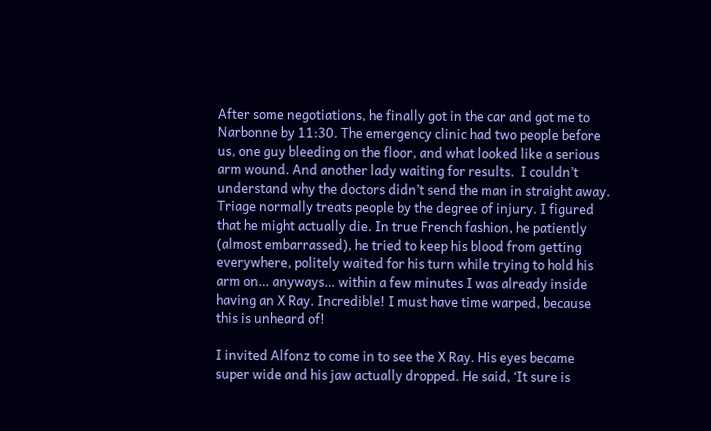After some negotiations, he finally got in the car and got me to Narbonne by 11:30. The emergency clinic had two people before us, one guy bleeding on the floor, and what looked like a serious arm wound. And another lady waiting for results.  I couldn’t understand why the doctors didn’t send the man in straight away. Triage normally treats people by the degree of injury. I figured that he might actually die. In true French fashion, he patiently (almost embarrassed), he tried to keep his blood from getting everywhere, politely waited for his turn while trying to hold his arm on… anyways… within a few minutes I was already inside having an X Ray. Incredible! I must have time warped, because this is unheard of!

I invited Alfonz to come in to see the X Ray. His eyes became super wide and his jaw actually dropped. He said, ‘It sure is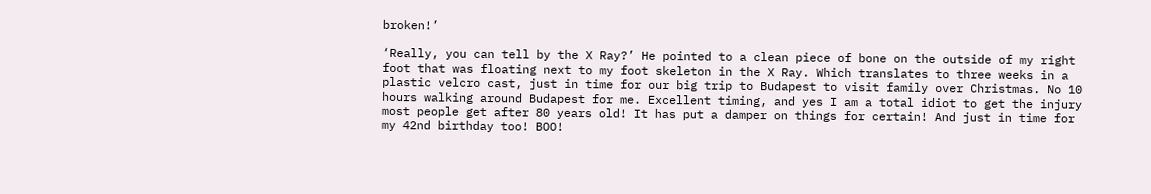broken!’

‘Really, you can tell by the X Ray?’ He pointed to a clean piece of bone on the outside of my right foot that was floating next to my foot skeleton in the X Ray. Which translates to three weeks in a plastic velcro cast, just in time for our big trip to Budapest to visit family over Christmas. No 10 hours walking around Budapest for me. Excellent timing, and yes I am a total idiot to get the injury most people get after 80 years old! It has put a damper on things for certain! And just in time for my 42nd birthday too! BOO!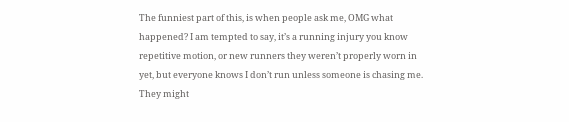The funniest part of this, is when people ask me, OMG what happened? I am tempted to say, it’s a running injury you know repetitive motion, or new runners they weren’t properly worn in yet, but everyone knows I don’t run unless someone is chasing me. They might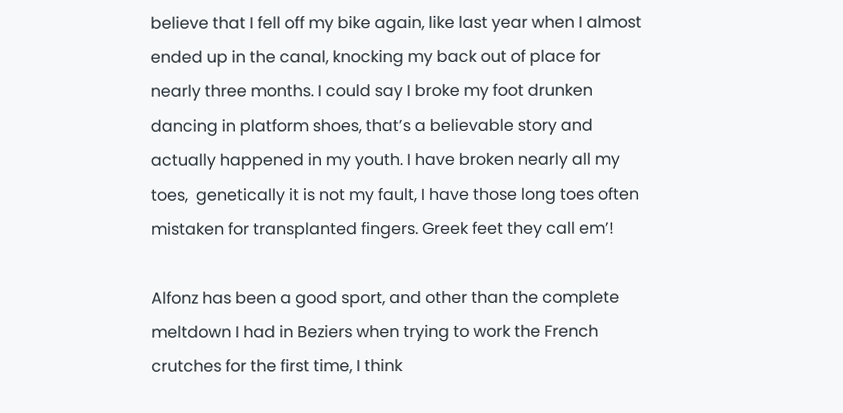believe that I fell off my bike again, like last year when I almost ended up in the canal, knocking my back out of place for nearly three months. I could say I broke my foot drunken dancing in platform shoes, that’s a believable story and actually happened in my youth. I have broken nearly all my toes,  genetically it is not my fault, I have those long toes often mistaken for transplanted fingers. Greek feet they call em’!

Alfonz has been a good sport, and other than the complete meltdown I had in Beziers when trying to work the French crutches for the first time, I think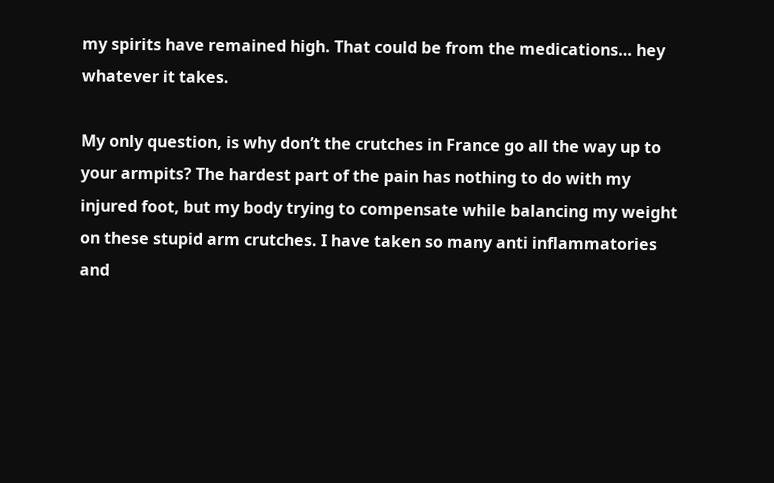my spirits have remained high. That could be from the medications… hey whatever it takes.

My only question, is why don’t the crutches in France go all the way up to your armpits? The hardest part of the pain has nothing to do with my injured foot, but my body trying to compensate while balancing my weight on these stupid arm crutches. I have taken so many anti inflammatories and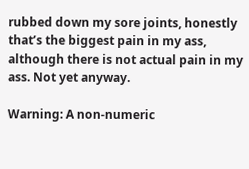rubbed down my sore joints, honestly that’s the biggest pain in my ass, although there is not actual pain in my ass. Not yet anyway.

Warning: A non-numeric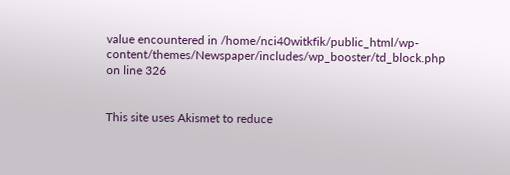value encountered in /home/nci40witkfik/public_html/wp-content/themes/Newspaper/includes/wp_booster/td_block.php on line 326


This site uses Akismet to reduce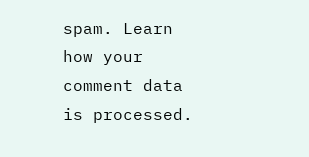spam. Learn how your comment data is processed.